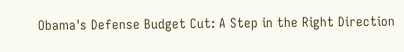Obama's Defense Budget Cut: A Step in the Right Direction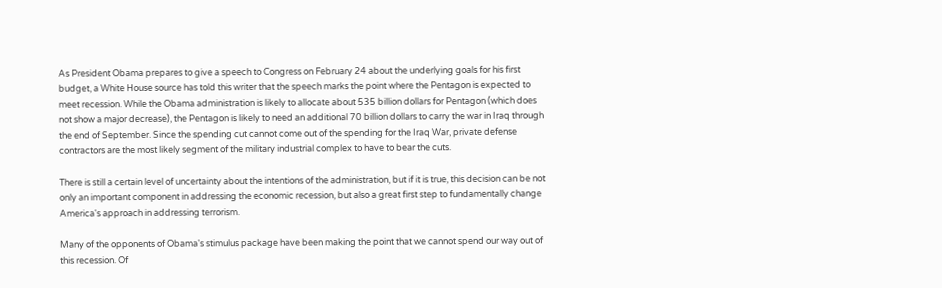As President Obama prepares to give a speech to Congress on February 24 about the underlying goals for his first budget, a White House source has told this writer that the speech marks the point where the Pentagon is expected to meet recession. While the Obama administration is likely to allocate about 535 billion dollars for Pentagon (which does not show a major decrease), the Pentagon is likely to need an additional 70 billion dollars to carry the war in Iraq through the end of September. Since the spending cut cannot come out of the spending for the Iraq War, private defense contractors are the most likely segment of the military industrial complex to have to bear the cuts.

There is still a certain level of uncertainty about the intentions of the administration, but if it is true, this decision can be not only an important component in addressing the economic recession, but also a great first step to fundamentally change America's approach in addressing terrorism.

Many of the opponents of Obama's stimulus package have been making the point that we cannot spend our way out of this recession. Of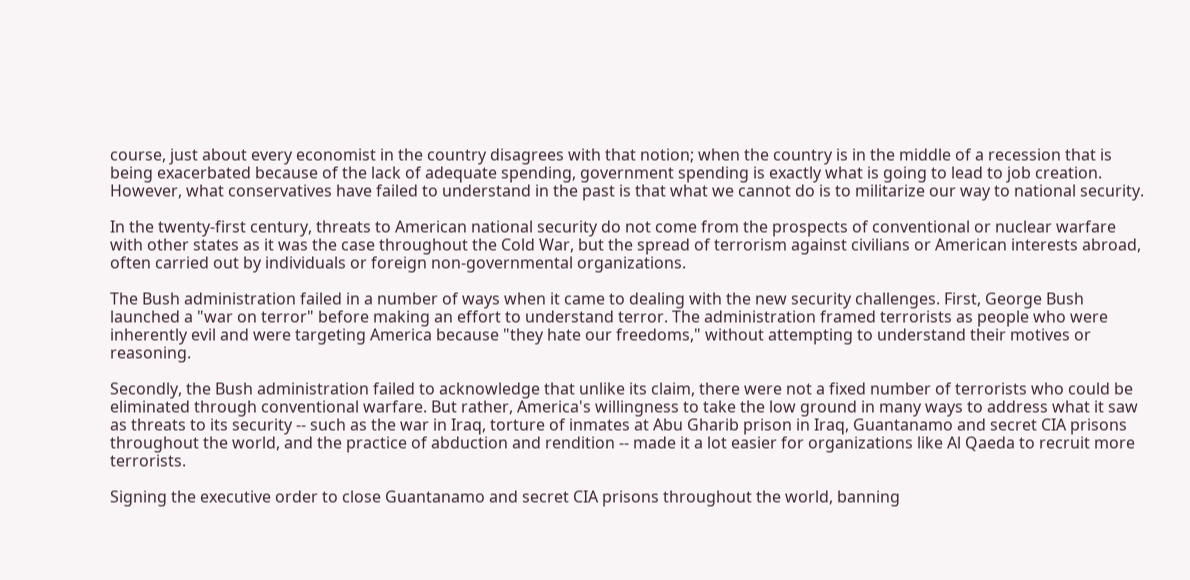course, just about every economist in the country disagrees with that notion; when the country is in the middle of a recession that is being exacerbated because of the lack of adequate spending, government spending is exactly what is going to lead to job creation. However, what conservatives have failed to understand in the past is that what we cannot do is to militarize our way to national security.

In the twenty-first century, threats to American national security do not come from the prospects of conventional or nuclear warfare with other states as it was the case throughout the Cold War, but the spread of terrorism against civilians or American interests abroad, often carried out by individuals or foreign non-governmental organizations.

The Bush administration failed in a number of ways when it came to dealing with the new security challenges. First, George Bush launched a "war on terror" before making an effort to understand terror. The administration framed terrorists as people who were inherently evil and were targeting America because "they hate our freedoms," without attempting to understand their motives or reasoning.

Secondly, the Bush administration failed to acknowledge that unlike its claim, there were not a fixed number of terrorists who could be eliminated through conventional warfare. But rather, America's willingness to take the low ground in many ways to address what it saw as threats to its security -- such as the war in Iraq, torture of inmates at Abu Gharib prison in Iraq, Guantanamo and secret CIA prisons throughout the world, and the practice of abduction and rendition -- made it a lot easier for organizations like Al Qaeda to recruit more terrorists.

Signing the executive order to close Guantanamo and secret CIA prisons throughout the world, banning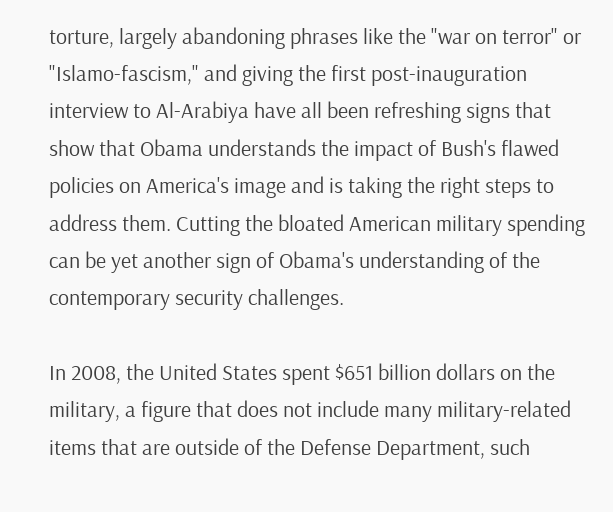torture, largely abandoning phrases like the "war on terror" or "Islamo-fascism," and giving the first post-inauguration interview to Al-Arabiya have all been refreshing signs that show that Obama understands the impact of Bush's flawed policies on America's image and is taking the right steps to address them. Cutting the bloated American military spending can be yet another sign of Obama's understanding of the contemporary security challenges.

In 2008, the United States spent $651 billion dollars on the military, a figure that does not include many military-related items that are outside of the Defense Department, such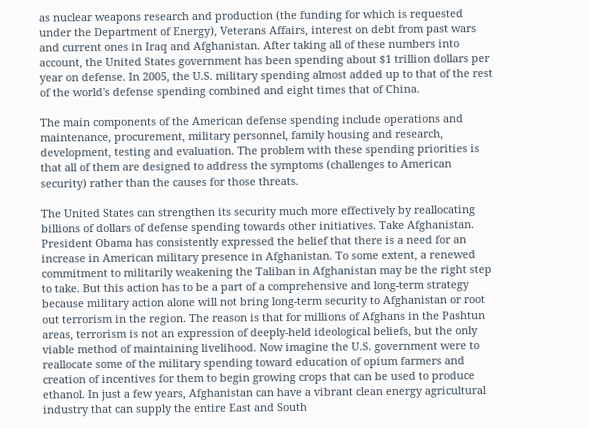as nuclear weapons research and production (the funding for which is requested under the Department of Energy), Veterans Affairs, interest on debt from past wars and current ones in Iraq and Afghanistan. After taking all of these numbers into account, the United States government has been spending about $1 trillion dollars per year on defense. In 2005, the U.S. military spending almost added up to that of the rest of the world's defense spending combined and eight times that of China.

The main components of the American defense spending include operations and maintenance, procurement, military personnel, family housing and research, development, testing and evaluation. The problem with these spending priorities is that all of them are designed to address the symptoms (challenges to American security) rather than the causes for those threats.

The United States can strengthen its security much more effectively by reallocating billions of dollars of defense spending towards other initiatives. Take Afghanistan. President Obama has consistently expressed the belief that there is a need for an increase in American military presence in Afghanistan. To some extent, a renewed commitment to militarily weakening the Taliban in Afghanistan may be the right step to take. But this action has to be a part of a comprehensive and long-term strategy because military action alone will not bring long-term security to Afghanistan or root out terrorism in the region. The reason is that for millions of Afghans in the Pashtun areas, terrorism is not an expression of deeply-held ideological beliefs, but the only viable method of maintaining livelihood. Now imagine the U.S. government were to reallocate some of the military spending toward education of opium farmers and creation of incentives for them to begin growing crops that can be used to produce ethanol. In just a few years, Afghanistan can have a vibrant clean energy agricultural industry that can supply the entire East and South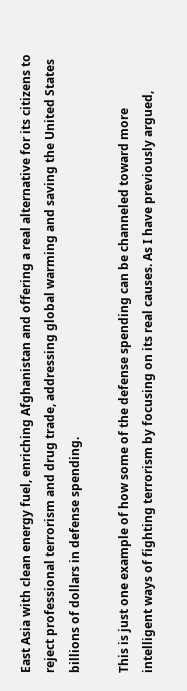East Asia with clean energy fuel, enriching Afghanistan and offering a real alternative for its citizens to reject professional terrorism and drug trade, addressing global warming and saving the United States billions of dollars in defense spending.

This is just one example of how some of the defense spending can be channeled toward more intelligent ways of fighting terrorism by focusing on its real causes. As I have previously argued,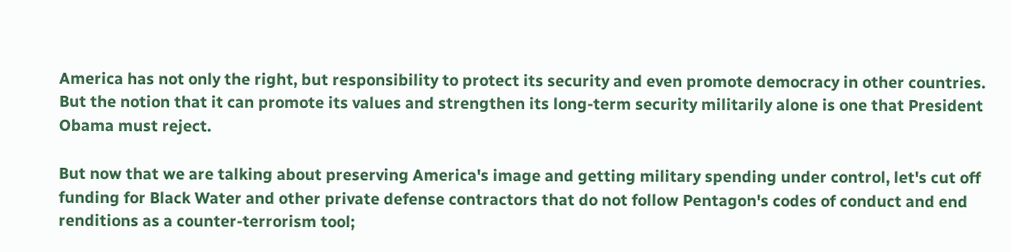America has not only the right, but responsibility to protect its security and even promote democracy in other countries. But the notion that it can promote its values and strengthen its long-term security militarily alone is one that President Obama must reject.

But now that we are talking about preserving America's image and getting military spending under control, let's cut off funding for Black Water and other private defense contractors that do not follow Pentagon's codes of conduct and end renditions as a counter-terrorism tool;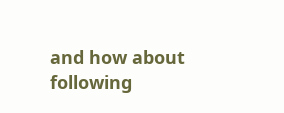and how about following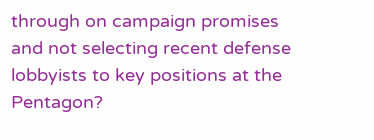through on campaign promises and not selecting recent defense lobbyists to key positions at the Pentagon?